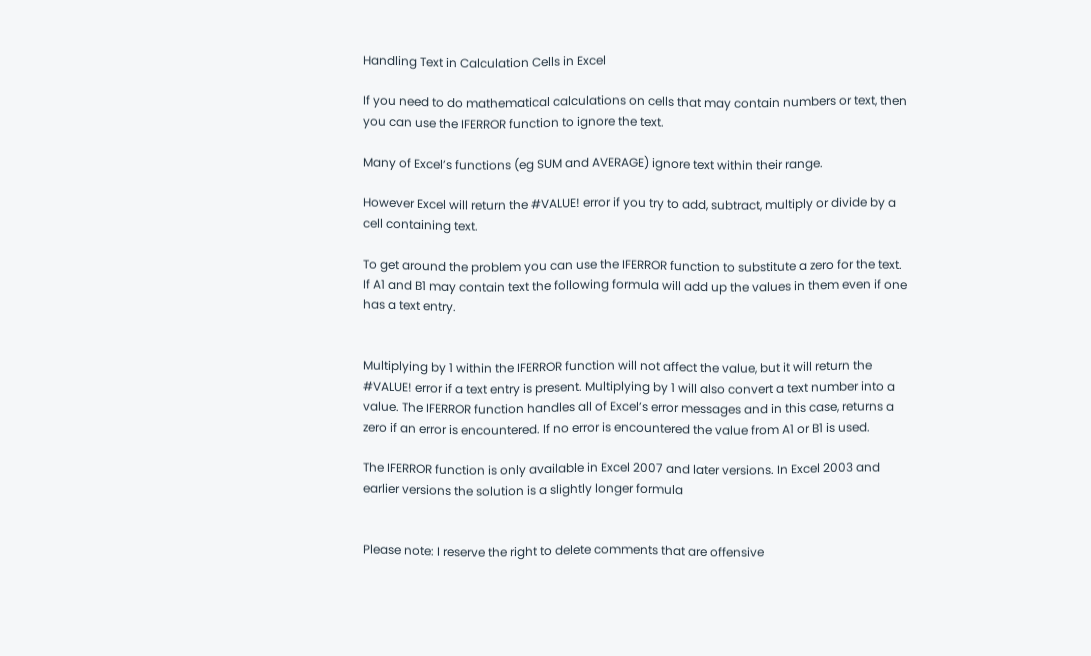Handling Text in Calculation Cells in Excel

If you need to do mathematical calculations on cells that may contain numbers or text, then you can use the IFERROR function to ignore the text.

Many of Excel’s functions (eg SUM and AVERAGE) ignore text within their range.

However Excel will return the #VALUE! error if you try to add, subtract, multiply or divide by a cell containing text.

To get around the problem you can use the IFERROR function to substitute a zero for the text. If A1 and B1 may contain text the following formula will add up the values in them even if one has a text entry.


Multiplying by 1 within the IFERROR function will not affect the value, but it will return the #VALUE! error if a text entry is present. Multiplying by 1 will also convert a text number into a value. The IFERROR function handles all of Excel’s error messages and in this case, returns a zero if an error is encountered. If no error is encountered the value from A1 or B1 is used.

The IFERROR function is only available in Excel 2007 and later versions. In Excel 2003 and earlier versions the solution is a slightly longer formula


Please note: I reserve the right to delete comments that are offensive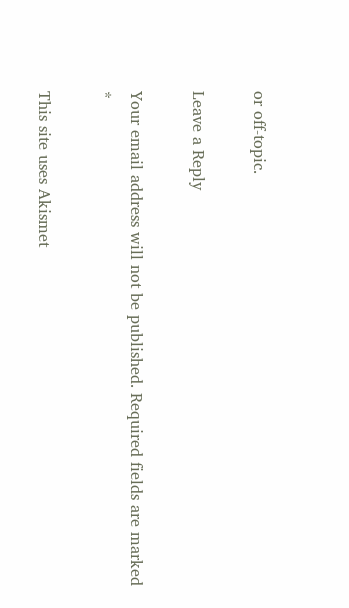or off-topic.

Leave a Reply

Your email address will not be published. Required fields are marked *

This site uses Akismet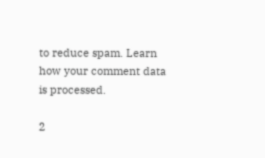to reduce spam. Learn how your comment data is processed.

2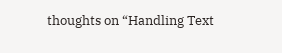thoughts on “Handling Text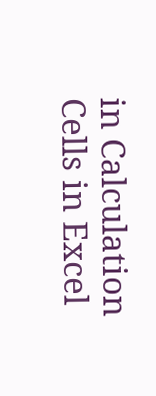in Calculation Cells in Excel